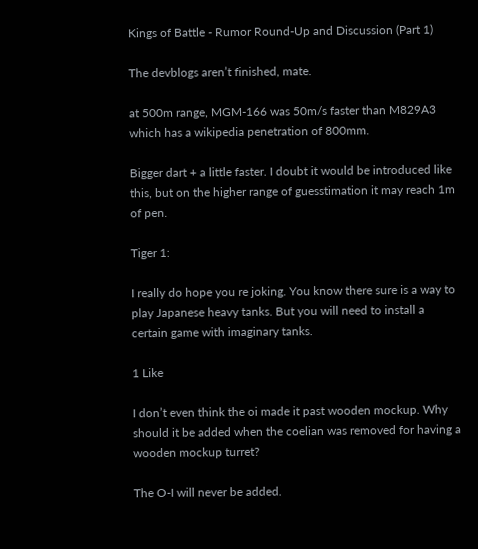Kings of Battle - Rumor Round-Up and Discussion (Part 1)

The devblogs aren’t finished, mate.

at 500m range, MGM-166 was 50m/s faster than M829A3 which has a wikipedia penetration of 800mm.

Bigger dart + a little faster. I doubt it would be introduced like this, but on the higher range of guesstimation it may reach 1m of pen.

Tiger 1:

I really do hope you re joking. You know there sure is a way to play Japanese heavy tanks. But you will need to install a certain game with imaginary tanks.

1 Like

I don’t even think the oi made it past wooden mockup. Why should it be added when the coelian was removed for having a wooden mockup turret?

The O-I will never be added.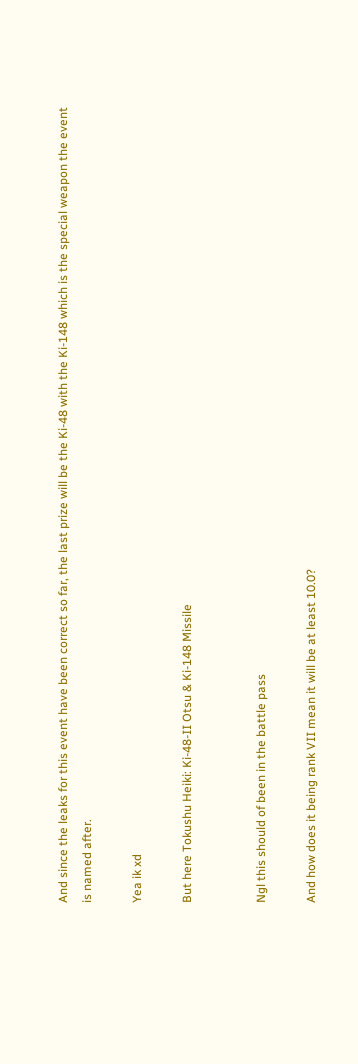And since the leaks for this event have been correct so far, the last prize will be the Ki-48 with the Ki-148 which is the special weapon the event is named after.

Yea ik xd

But here Tokushu Heiki: Ki-48-II Otsu & Ki-148 Missile


Ngl this should of been in the battle pass

And how does it being rank VII mean it will be at least 10.0?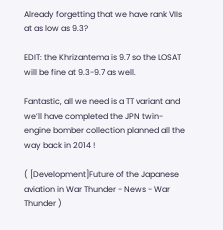Already forgetting that we have rank VIIs at as low as 9.3?

EDIT: the Khrizantema is 9.7 so the LOSAT will be fine at 9.3-9.7 as well.

Fantastic, all we need is a TT variant and we’ll have completed the JPN twin-engine bomber collection planned all the way back in 2014 !

( [Development]Future of the Japanese aviation in War Thunder - News - War Thunder )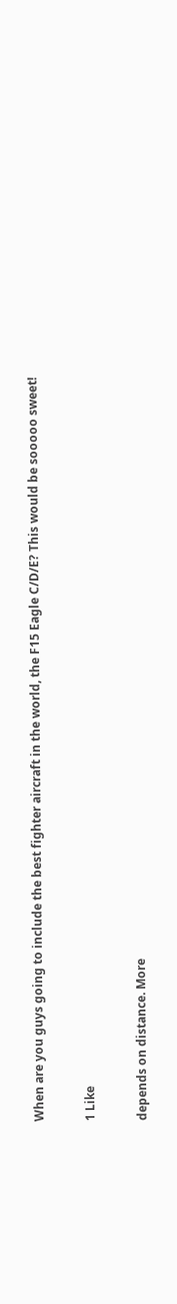When are you guys going to include the best fighter aircraft in the world, the F15 Eagle C/D/E? This would be sooooo sweet!

1 Like

depends on distance. More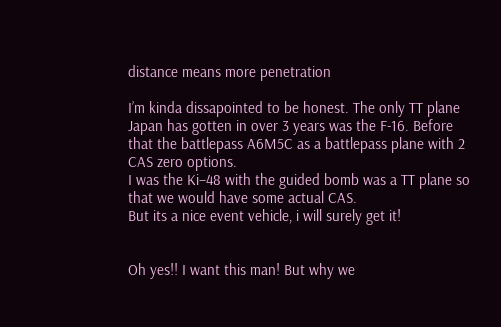distance means more penetration

I’m kinda dissapointed to be honest. The only TT plane Japan has gotten in over 3 years was the F-16. Before that the battlepass A6M5C as a battlepass plane with 2 CAS zero options.
I was the Ki–48 with the guided bomb was a TT plane so that we would have some actual CAS.
But its a nice event vehicle, i will surely get it!


Oh yes!! I want this man! But why we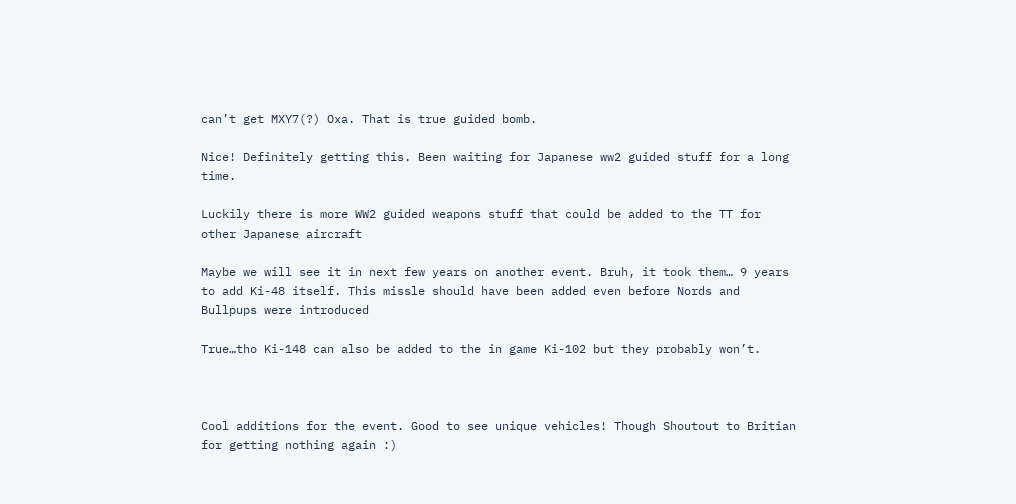can’t get MXY7(?) Oxa. That is true guided bomb.

Nice! Definitely getting this. Been waiting for Japanese ww2 guided stuff for a long time.

Luckily there is more WW2 guided weapons stuff that could be added to the TT for other Japanese aircraft

Maybe we will see it in next few years on another event. Bruh, it took them… 9 years to add Ki-48 itself. This missle should have been added even before Nords and Bullpups were introduced

True…tho Ki-148 can also be added to the in game Ki-102 but they probably won’t.



Cool additions for the event. Good to see unique vehicles! Though Shoutout to Britian for getting nothing again :)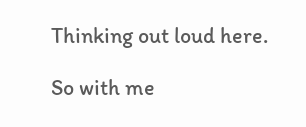Thinking out loud here.

So with me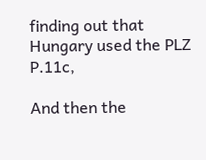finding out that Hungary used the PLZ P.11c,

And then the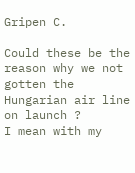Gripen C.

Could these be the reason why we not gotten the Hungarian air line on launch ?
I mean with my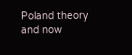Poland theory and now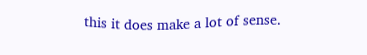this it does make a lot of sense.